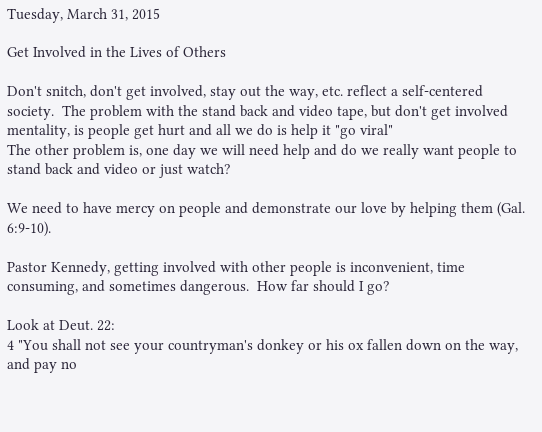Tuesday, March 31, 2015

Get Involved in the Lives of Others

Don't snitch, don't get involved, stay out the way, etc. reflect a self-centered society.  The problem with the stand back and video tape, but don't get involved mentality, is people get hurt and all we do is help it "go viral"
The other problem is, one day we will need help and do we really want people to stand back and video or just watch?

We need to have mercy on people and demonstrate our love by helping them (Gal. 6:9-10).

Pastor Kennedy, getting involved with other people is inconvenient, time consuming, and sometimes dangerous.  How far should I go?

Look at Deut. 22:
4 "You shall not see your countryman's donkey or his ox fallen down on the way, and pay no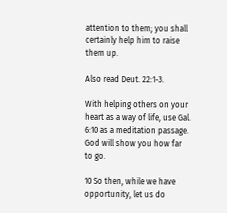attention to them; you shall certainly help him to raise them up.

Also read Deut. 22:1-3.

With helping others on your heart as a way of life, use Gal. 6:10 as a meditation passage.  God will show you how far to go.

10 So then, while we have opportunity, let us do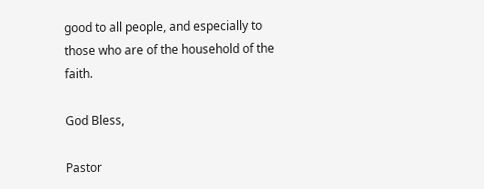good to all people, and especially to those who are of the household of the faith.

God Bless,

Pastor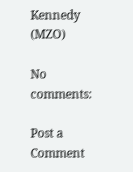Kennedy (MZO)

No comments:

Post a Comment